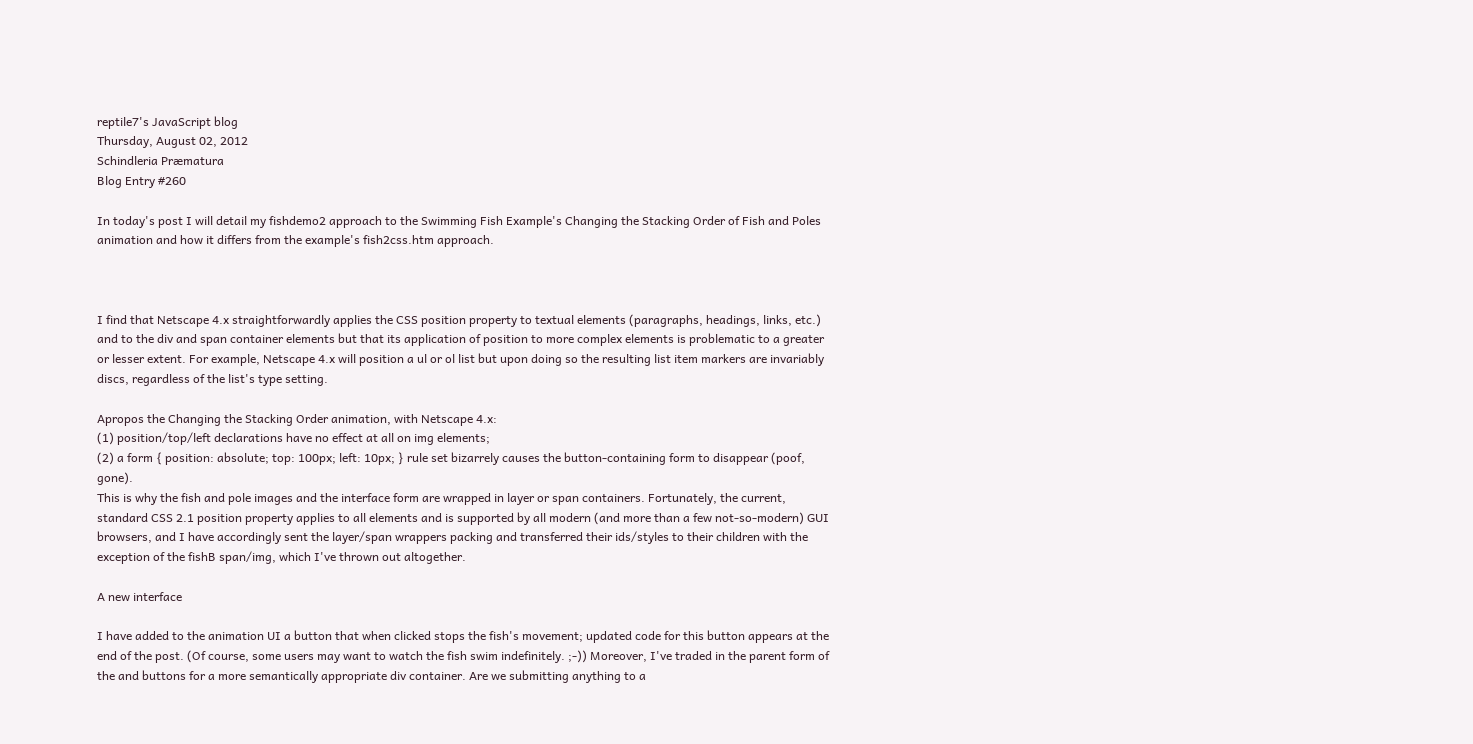reptile7's JavaScript blog
Thursday, August 02, 2012
Schindleria Præmatura
Blog Entry #260

In today's post I will detail my fishdemo2 approach to the Swimming Fish Example's Changing the Stacking Order of Fish and Poles animation and how it differs from the example's fish2css.htm approach.



I find that Netscape 4.x straightforwardly applies the CSS position property to textual elements (paragraphs, headings, links, etc.) and to the div and span container elements but that its application of position to more complex elements is problematic to a greater or lesser extent. For example, Netscape 4.x will position a ul or ol list but upon doing so the resulting list item markers are invariably discs, regardless of the list's type setting.

Apropos the Changing the Stacking Order animation, with Netscape 4.x:
(1) position/top/left declarations have no effect at all on img elements;
(2) a form { position: absolute; top: 100px; left: 10px; } rule set bizarrely causes the button-containing form to disappear (poof, gone).
This is why the fish and pole images and the interface form are wrapped in layer or span containers. Fortunately, the current, standard CSS 2.1 position property applies to all elements and is supported by all modern (and more than a few not-so-modern) GUI browsers, and I have accordingly sent the layer/span wrappers packing and transferred their ids/styles to their children with the exception of the fishB span/img, which I've thrown out altogether.

A new interface

I have added to the animation UI a button that when clicked stops the fish's movement; updated code for this button appears at the end of the post. (Of course, some users may want to watch the fish swim indefinitely. ;-)) Moreover, I've traded in the parent form of the and buttons for a more semantically appropriate div container. Are we submitting anything to a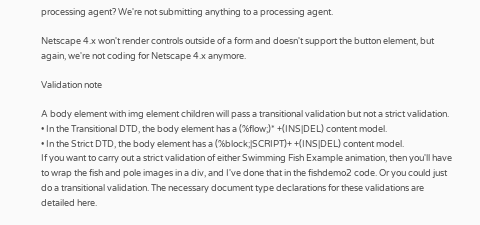processing agent? We're not submitting anything to a processing agent.

Netscape 4.x won't render controls outside of a form and doesn't support the button element, but again, we're not coding for Netscape 4.x anymore.

Validation note

A body element with img element children will pass a transitional validation but not a strict validation.
• In the Transitional DTD, the body element has a (%flow;)* +(INS|DEL) content model.
• In the Strict DTD, the body element has a (%block;|SCRIPT)+ +(INS|DEL) content model.
If you want to carry out a strict validation of either Swimming Fish Example animation, then you'll have to wrap the fish and pole images in a div, and I've done that in the fishdemo2 code. Or you could just do a transitional validation. The necessary document type declarations for these validations are detailed here.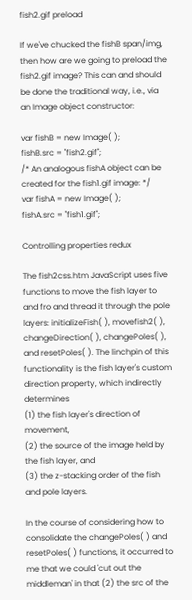fish2.gif preload

If we've chucked the fishB span/img, then how are we going to preload the fish2.gif image? This can and should be done the traditional way, i.e., via an Image object constructor:

var fishB = new Image( );
fishB.src = "fish2.gif";
/* An analogous fishA object can be created for the fish1.gif image: */
var fishA = new Image( );
fishA.src = "fish1.gif";

Controlling properties redux

The fish2css.htm JavaScript uses five functions to move the fish layer to and fro and thread it through the pole layers: initializeFish( ), movefish2( ), changeDirection( ), changePoles( ), and resetPoles( ). The linchpin of this functionality is the fish layer's custom direction property, which indirectly determines
(1) the fish layer's direction of movement,
(2) the source of the image held by the fish layer, and
(3) the z-stacking order of the fish and pole layers.

In the course of considering how to consolidate the changePoles( ) and resetPoles( ) functions, it occurred to me that we could 'cut out the middleman' in that (2) the src of the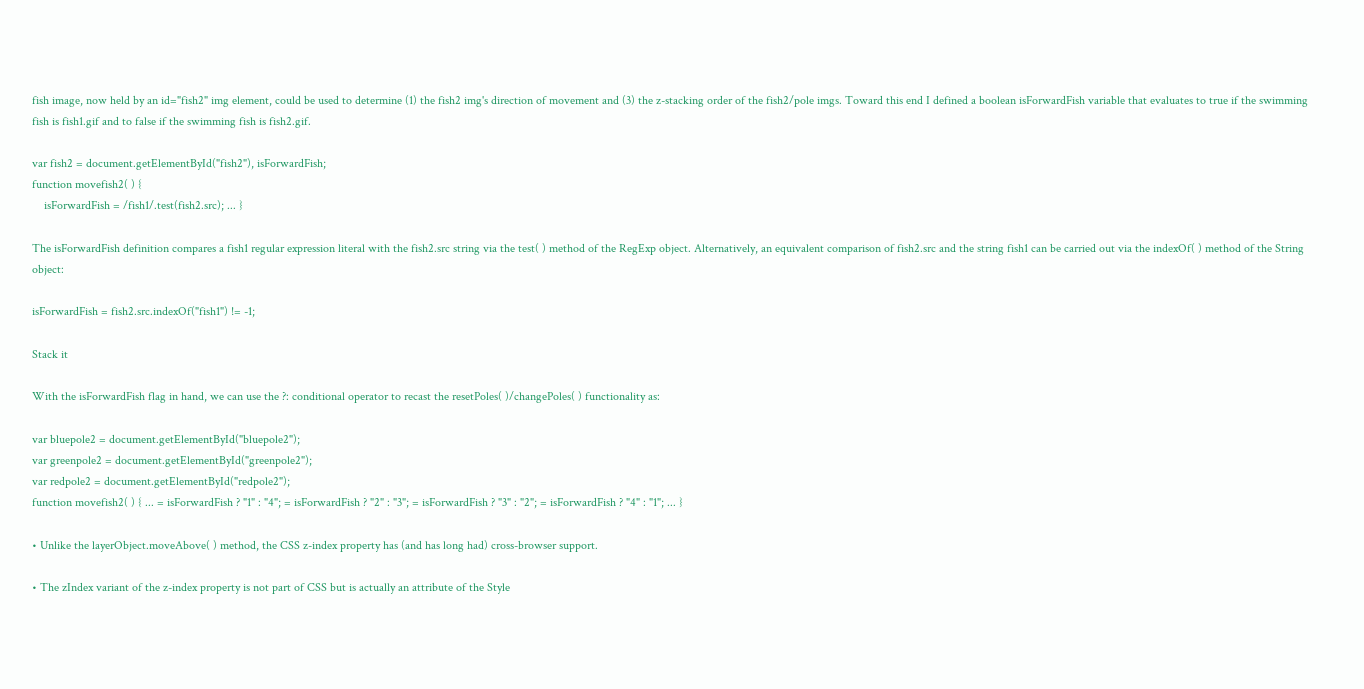fish image, now held by an id="fish2" img element, could be used to determine (1) the fish2 img's direction of movement and (3) the z-stacking order of the fish2/pole imgs. Toward this end I defined a boolean isForwardFish variable that evaluates to true if the swimming fish is fish1.gif and to false if the swimming fish is fish2.gif.

var fish2 = document.getElementById("fish2"), isForwardFish;
function movefish2( ) {
    isForwardFish = /fish1/.test(fish2.src); ... }

The isForwardFish definition compares a fish1 regular expression literal with the fish2.src string via the test( ) method of the RegExp object. Alternatively, an equivalent comparison of fish2.src and the string fish1 can be carried out via the indexOf( ) method of the String object:

isForwardFish = fish2.src.indexOf("fish1") != -1;

Stack it

With the isForwardFish flag in hand, we can use the ?: conditional operator to recast the resetPoles( )/changePoles( ) functionality as:

var bluepole2 = document.getElementById("bluepole2");
var greenpole2 = document.getElementById("greenpole2");
var redpole2 = document.getElementById("redpole2");
function movefish2( ) { ... = isForwardFish ? "1" : "4"; = isForwardFish ? "2" : "3"; = isForwardFish ? "3" : "2"; = isForwardFish ? "4" : "1"; ... }

• Unlike the layerObject.moveAbove( ) method, the CSS z-index property has (and has long had) cross-browser support.

• The zIndex variant of the z-index property is not part of CSS but is actually an attribute of the Style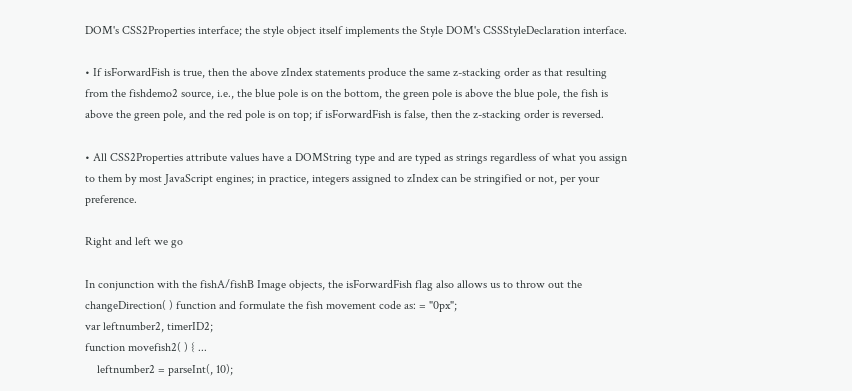DOM's CSS2Properties interface; the style object itself implements the Style DOM's CSSStyleDeclaration interface.

• If isForwardFish is true, then the above zIndex statements produce the same z-stacking order as that resulting from the fishdemo2 source, i.e., the blue pole is on the bottom, the green pole is above the blue pole, the fish is above the green pole, and the red pole is on top; if isForwardFish is false, then the z-stacking order is reversed.

• All CSS2Properties attribute values have a DOMString type and are typed as strings regardless of what you assign to them by most JavaScript engines; in practice, integers assigned to zIndex can be stringified or not, per your preference.

Right and left we go

In conjunction with the fishA/fishB Image objects, the isForwardFish flag also allows us to throw out the changeDirection( ) function and formulate the fish movement code as: = "0px";
var leftnumber2, timerID2;
function movefish2( ) { ...
    leftnumber2 = parseInt(, 10);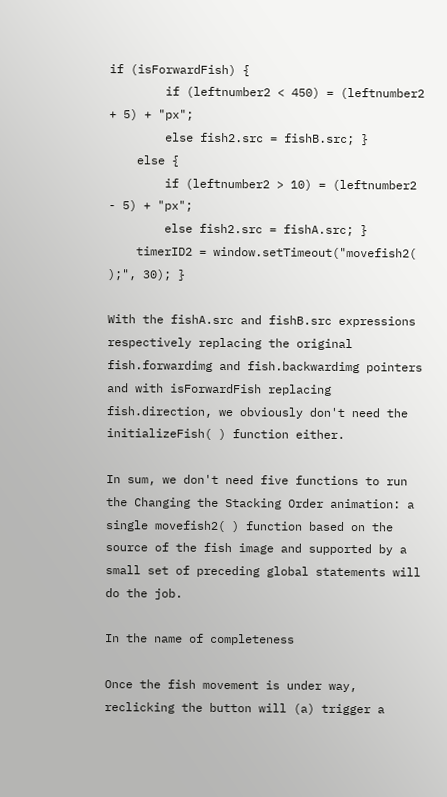if (isForwardFish) {
        if (leftnumber2 < 450) = (leftnumber2 + 5) + "px";
        else fish2.src = fishB.src; }
    else {
        if (leftnumber2 > 10) = (leftnumber2 - 5) + "px";
        else fish2.src = fishA.src; }
    timerID2 = window.setTimeout("movefish2( );", 30); }

With the fishA.src and fishB.src expressions respectively replacing the original fish.forwardimg and fish.backwardimg pointers and with isForwardFish replacing fish.direction, we obviously don't need the initializeFish( ) function either.

In sum, we don't need five functions to run the Changing the Stacking Order animation: a single movefish2( ) function based on the source of the fish image and supported by a small set of preceding global statements will do the job.

In the name of completeness

Once the fish movement is under way, reclicking the button will (a) trigger a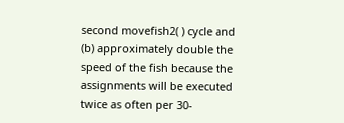second movefish2( ) cycle and (b) approximately double the speed of the fish because the assignments will be executed twice as often per 30-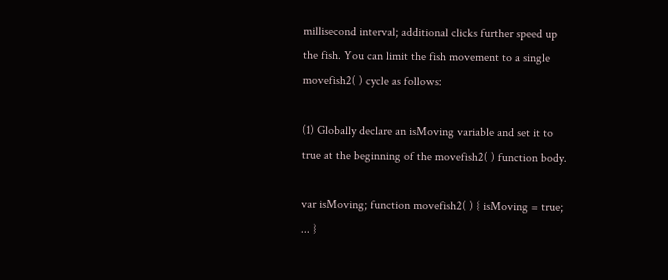millisecond interval; additional clicks further speed up the fish. You can limit the fish movement to a single movefish2( ) cycle as follows:

(1) Globally declare an isMoving variable and set it to true at the beginning of the movefish2( ) function body.

var isMoving; function movefish2( ) { isMoving = true; ... }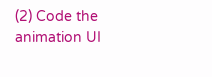(2) Code the animation UI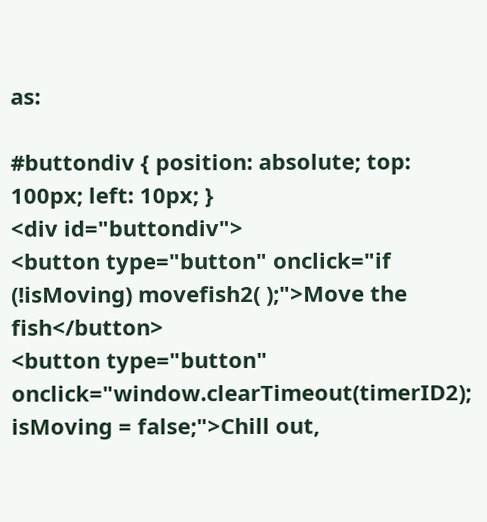as:

#buttondiv { position: absolute; top: 100px; left: 10px; }
<div id="buttondiv">
<button type="button" onclick="if (!isMoving) movefish2( );">Move the fish</button>
<button type="button" onclick="window.clearTimeout(timerID2); isMoving = false;">Chill out,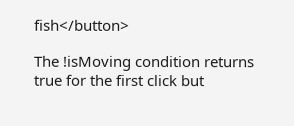fish</button>

The !isMoving condition returns true for the first click but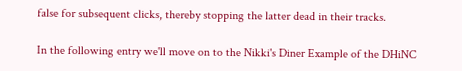false for subsequent clicks, thereby stopping the latter dead in their tracks.

In the following entry we'll move on to the Nikki's Diner Example of the DHiNC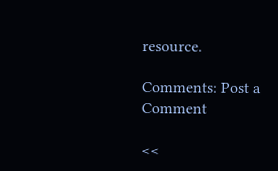resource.

Comments: Post a Comment

<<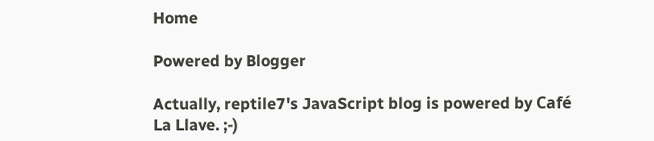Home

Powered by Blogger

Actually, reptile7's JavaScript blog is powered by Café La Llave. ;-)